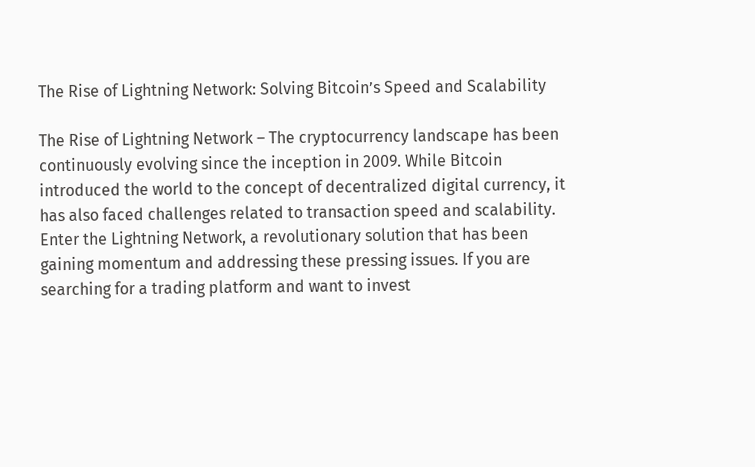The Rise of Lightning Network: Solving Bitcoin’s Speed and Scalability

The Rise of Lightning Network – The cryptocurrency landscape has been continuously evolving since the inception in 2009. While Bitcoin introduced the world to the concept of decentralized digital currency, it has also faced challenges related to transaction speed and scalability. Enter the Lightning Network, a revolutionary solution that has been gaining momentum and addressing these pressing issues. If you are searching for a trading platform and want to invest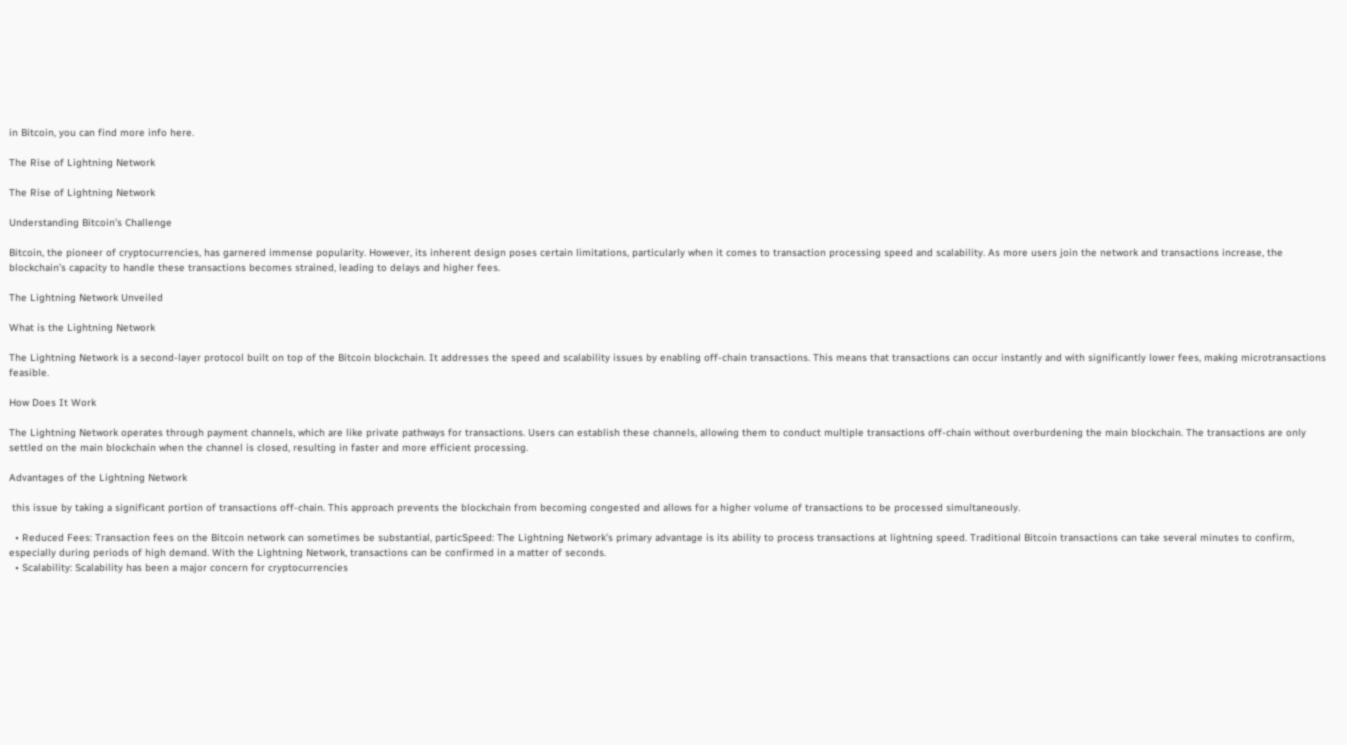in Bitcoin, you can find more info here.

The Rise of Lightning Network

The Rise of Lightning Network

Understanding Bitcoin’s Challenge

Bitcoin, the pioneer of cryptocurrencies, has garnered immense popularity. However, its inherent design poses certain limitations, particularly when it comes to transaction processing speed and scalability. As more users join the network and transactions increase, the blockchain’s capacity to handle these transactions becomes strained, leading to delays and higher fees.

The Lightning Network Unveiled

What is the Lightning Network

The Lightning Network is a second-layer protocol built on top of the Bitcoin blockchain. It addresses the speed and scalability issues by enabling off-chain transactions. This means that transactions can occur instantly and with significantly lower fees, making microtransactions feasible.

How Does It Work

The Lightning Network operates through payment channels, which are like private pathways for transactions. Users can establish these channels, allowing them to conduct multiple transactions off-chain without overburdening the main blockchain. The transactions are only settled on the main blockchain when the channel is closed, resulting in faster and more efficient processing.

Advantages of the Lightning Network

 this issue by taking a significant portion of transactions off-chain. This approach prevents the blockchain from becoming congested and allows for a higher volume of transactions to be processed simultaneously.

  • Reduced Fees: Transaction fees on the Bitcoin network can sometimes be substantial, particSpeed: The Lightning Network’s primary advantage is its ability to process transactions at lightning speed. Traditional Bitcoin transactions can take several minutes to confirm, especially during periods of high demand. With the Lightning Network, transactions can be confirmed in a matter of seconds.
  • Scalability: Scalability has been a major concern for cryptocurrencies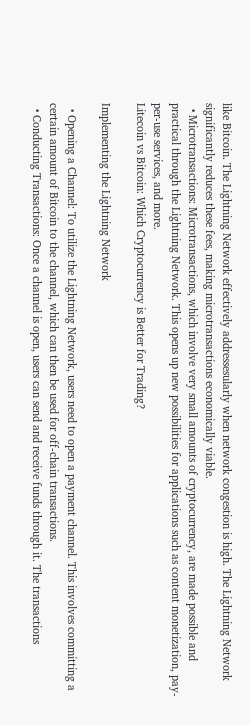like Bitcoin. The Lightning Network effectively addressesularly when network congestion is high. The Lightning Network significantly reduces these fees, making microtransactions economically viable.
  • Microtransactions: Microtransactions, which involve very small amounts of cryptocurrency, are made possible and practical through the Lightning Network. This opens up new possibilities for applications such as content monetization, pay-per-use services, and more.
Litecoin vs Bitcoin: Which Cryptocurrency is Better for Trading?

Implementing the Lightning Network

  • Opening a Channel: To utilize the Lightning Network, users need to open a payment channel. This involves committing a certain amount of Bitcoin to the channel, which can then be used for off-chain transactions.
  • Conducting Transactions: Once a channel is open, users can send and receive funds through it. The transactions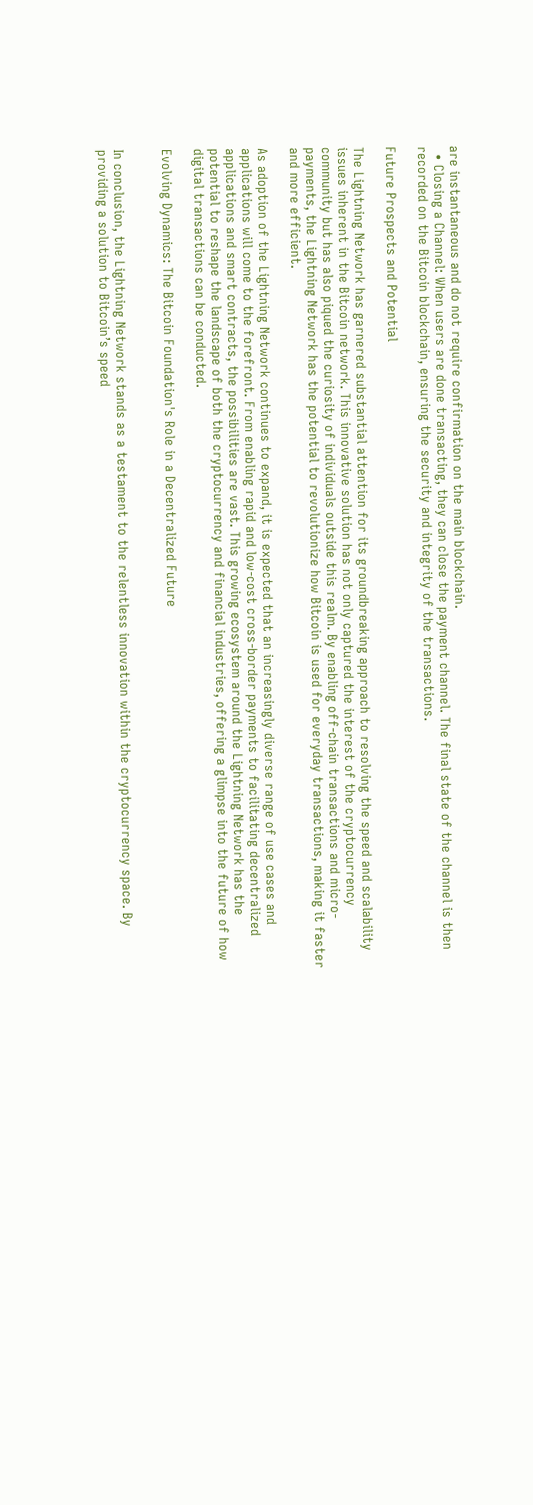are instantaneous and do not require confirmation on the main blockchain.
  • Closing a Channel: When users are done transacting, they can close the payment channel. The final state of the channel is then recorded on the Bitcoin blockchain, ensuring the security and integrity of the transactions.

Future Prospects and Potential

The Lightning Network has garnered substantial attention for its groundbreaking approach to resolving the speed and scalability issues inherent in the Bitcoin network. This innovative solution has not only captured the interest of the cryptocurrency community but has also piqued the curiosity of individuals outside this realm. By enabling off-chain transactions and micro-payments, the Lightning Network has the potential to revolutionize how Bitcoin is used for everyday transactions, making it faster and more efficient.

As adoption of the Lightning Network continues to expand, it is expected that an increasingly diverse range of use cases and applications will come to the forefront. From enabling rapid and low-cost cross-border payments to facilitating decentralized applications and smart contracts, the possibilities are vast. This growing ecosystem around the Lightning Network has the potential to reshape the landscape of both the cryptocurrency and financial industries, offering a glimpse into the future of how digital transactions can be conducted.

Evolving Dynamics: The Bitcoin Foundation's Role in a Decentralized Future


In conclusion, the Lightning Network stands as a testament to the relentless innovation within the cryptocurrency space. By providing a solution to Bitcoin’s speed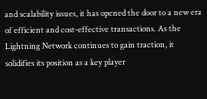and scalability issues, it has opened the door to a new era of efficient and cost-effective transactions. As the Lightning Network continues to gain traction, it solidifies its position as a key player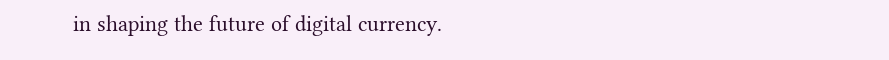in shaping the future of digital currency.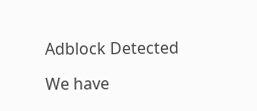Adblock Detected

We have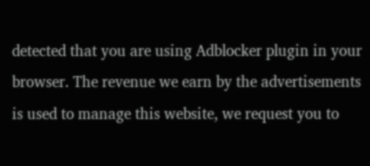detected that you are using Adblocker plugin in your browser. The revenue we earn by the advertisements is used to manage this website, we request you to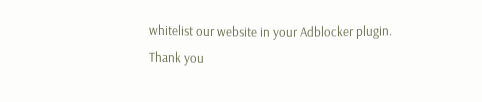whitelist our website in your Adblocker plugin. Thank you